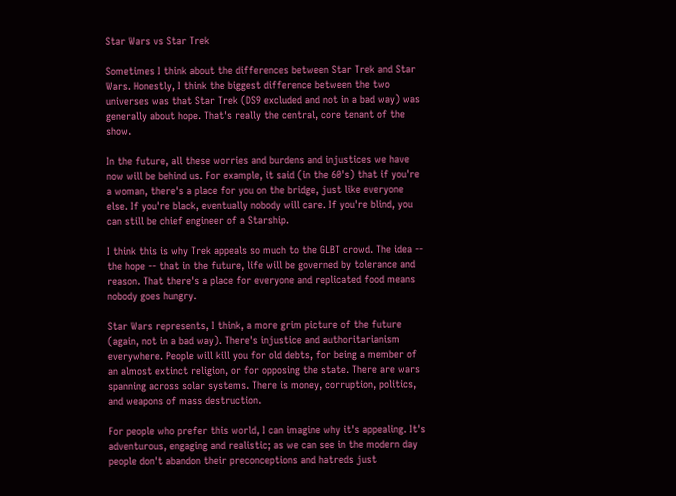Star Wars vs Star Trek

Sometimes I think about the differences between Star Trek and Star Wars. Honestly, I think the biggest difference between the two universes was that Star Trek (DS9 excluded and not in a bad way) was generally about hope. That's really the central, core tenant of the show.

In the future, all these worries and burdens and injustices we have now will be behind us. For example, it said (in the 60's) that if you're a woman, there's a place for you on the bridge, just like everyone else. If you're black, eventually nobody will care. If you're blind, you can still be chief engineer of a Starship.

I think this is why Trek appeals so much to the GLBT crowd. The idea -- the hope -- that in the future, life will be governed by tolerance and reason. That there's a place for everyone and replicated food means nobody goes hungry.

Star Wars represents, I think, a more grim picture of the future (again, not in a bad way). There's injustice and authoritarianism everywhere. People will kill you for old debts, for being a member of an almost extinct religion, or for opposing the state. There are wars spanning across solar systems. There is money, corruption, politics, and weapons of mass destruction.

For people who prefer this world, I can imagine why it's appealing. It's adventurous, engaging and realistic; as we can see in the modern day people don't abandon their preconceptions and hatreds just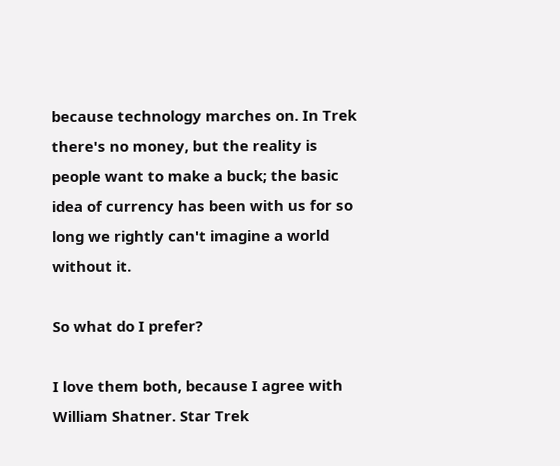because technology marches on. In Trek there's no money, but the reality is people want to make a buck; the basic idea of currency has been with us for so long we rightly can't imagine a world without it.

So what do I prefer?

I love them both, because I agree with William Shatner. Star Trek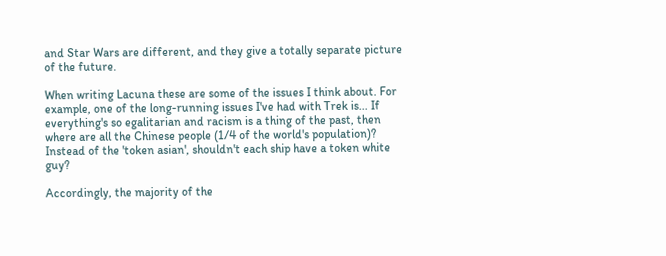and Star Wars are different, and they give a totally separate picture of the future.

When writing Lacuna these are some of the issues I think about. For example, one of the long-running issues I've had with Trek is... If everything's so egalitarian and racism is a thing of the past, then where are all the Chinese people (1/4 of the world's population)? Instead of the 'token asian', shouldn't each ship have a token white guy?

Accordingly, the majority of the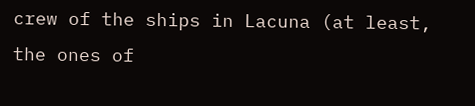crew of the ships in Lacuna (at least, the ones of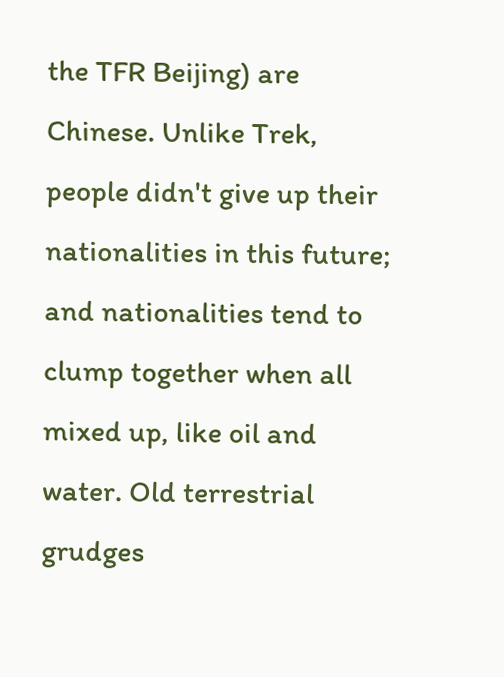the TFR Beijing) are Chinese. Unlike Trek, people didn't give up their nationalities in this future; and nationalities tend to clump together when all mixed up, like oil and water. Old terrestrial grudges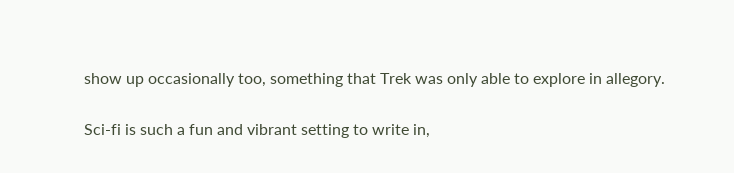show up occasionally too, something that Trek was only able to explore in allegory.

Sci-fi is such a fun and vibrant setting to write in,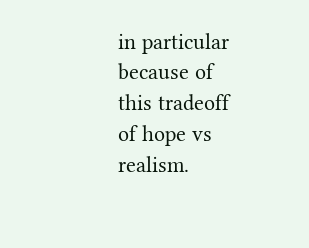in particular because of this tradeoff of hope vs realism.